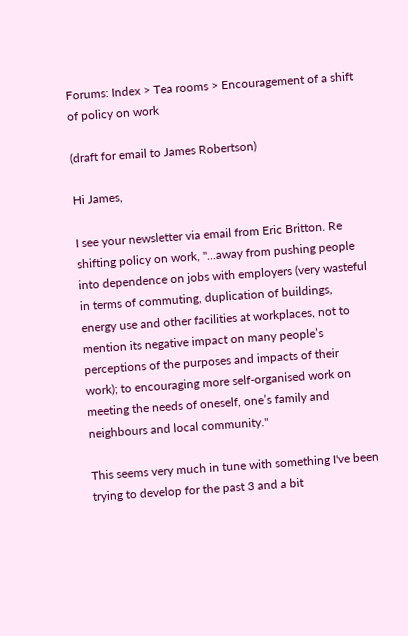Forums: Index > Tea rooms > Encouragement of a shift of policy on work

(draft for email to James Robertson)

Hi James,

I see your newsletter via email from Eric Britton. Re shifting policy on work, "...away from pushing people into dependence on jobs with employers (very wasteful in terms of commuting, duplication of buildings, energy use and other facilities at workplaces, not to mention its negative impact on many people’s perceptions of the purposes and impacts of their work); to encouraging more self-organised work on meeting the needs of oneself, one’s family and neighbours and local community."

This seems very much in tune with something I've been trying to develop for the past 3 and a bit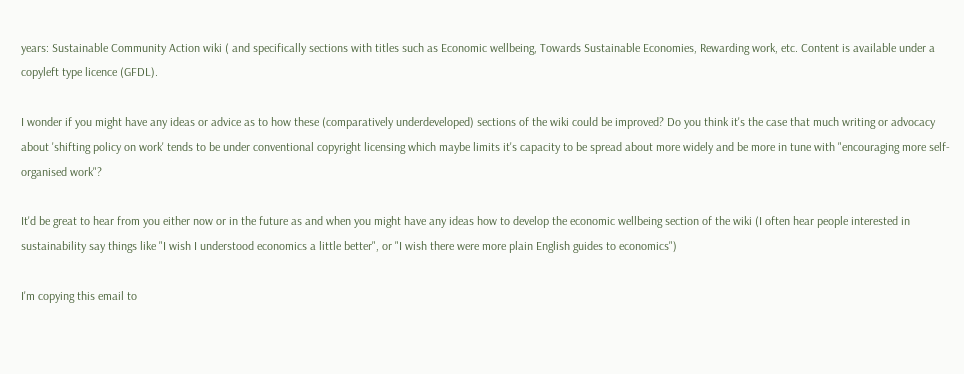years: Sustainable Community Action wiki ( and specifically sections with titles such as Economic wellbeing, Towards Sustainable Economies, Rewarding work, etc. Content is available under a copyleft type licence (GFDL).

I wonder if you might have any ideas or advice as to how these (comparatively underdeveloped) sections of the wiki could be improved? Do you think it's the case that much writing or advocacy about 'shifting policy on work' tends to be under conventional copyright licensing which maybe limits it's capacity to be spread about more widely and be more in tune with "encouraging more self-organised work"?

It'd be great to hear from you either now or in the future as and when you might have any ideas how to develop the economic wellbeing section of the wiki (I often hear people interested in sustainability say things like "I wish I understood economics a little better", or "I wish there were more plain English guides to economics")

I'm copying this email to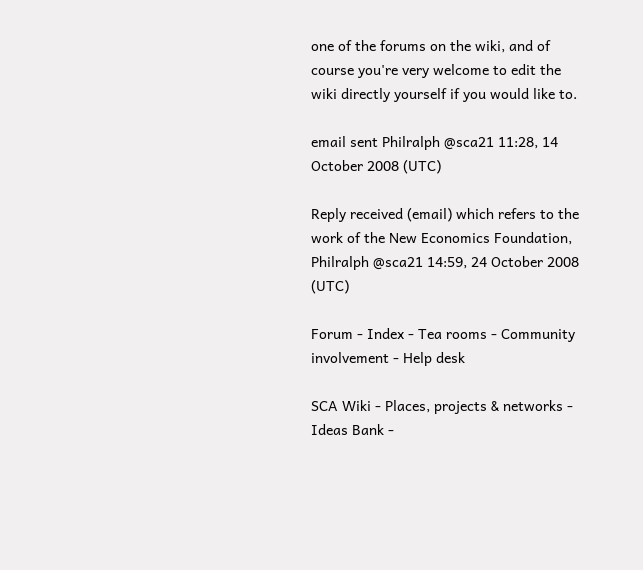one of the forums on the wiki, and of course you're very welcome to edit the wiki directly yourself if you would like to.

email sent Philralph @sca21 11:28, 14 October 2008 (UTC)

Reply received (email) which refers to the work of the New Economics Foundation, Philralph @sca21 14:59, 24 October 2008 (UTC)

Forum - Index - Tea rooms - Community involvement - Help desk

SCA Wiki - Places, projects & networks - Ideas Bank -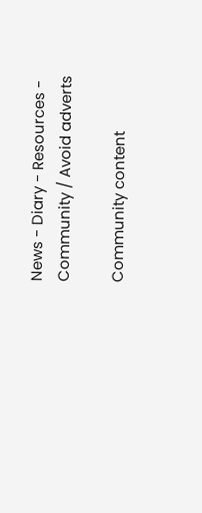News - Diary - Resources - Community / Avoid adverts

Community content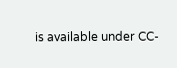is available under CC-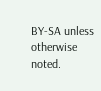BY-SA unless otherwise noted.